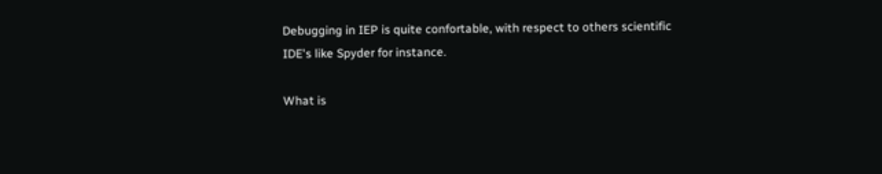Debugging in IEP is quite confortable, with respect to others scientific
IDE's like Spyder for instance.

What is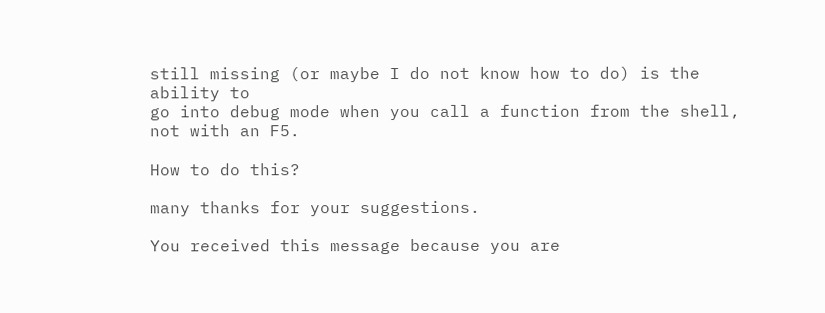still missing (or maybe I do not know how to do) is the ability to
go into debug mode when you call a function from the shell, not with an F5.

How to do this?

many thanks for your suggestions.

You received this message because you are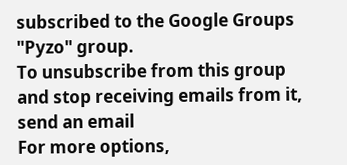subscribed to the Google Groups
"Pyzo" group.
To unsubscribe from this group and stop receiving emails from it, send an email
For more options,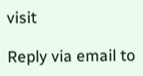visit

Reply via email to